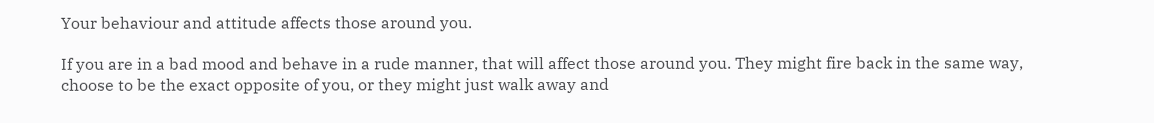Your behaviour and attitude affects those around you.

If you are in a bad mood and behave in a rude manner, that will affect those around you. They might fire back in the same way, choose to be the exact opposite of you, or they might just walk away and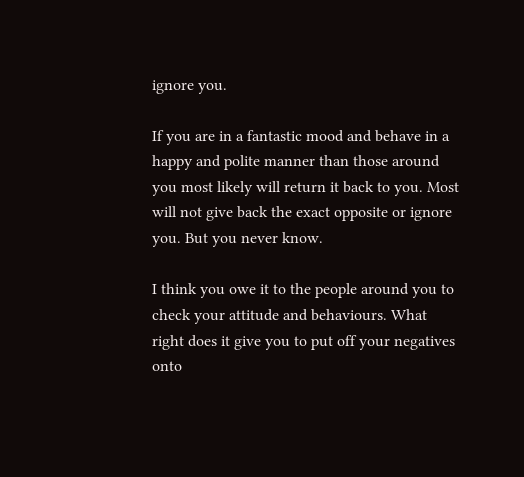ignore you.

If you are in a fantastic mood and behave in a happy and polite manner than those around you most likely will return it back to you. Most will not give back the exact opposite or ignore you. But you never know.

I think you owe it to the people around you to check your attitude and behaviours. What right does it give you to put off your negatives onto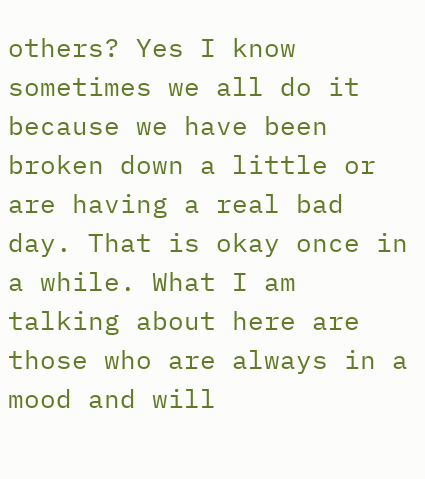others? Yes I know sometimes we all do it because we have been broken down a little or are having a real bad day. That is okay once in a while. What I am talking about here are those who are always in a mood and will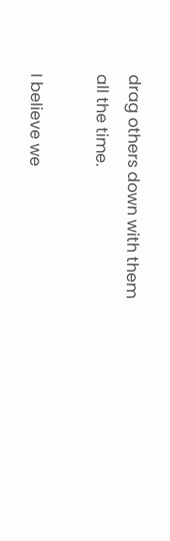drag others down with them all the time.

I believe we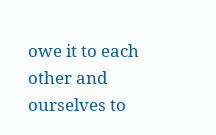owe it to each other and ourselves to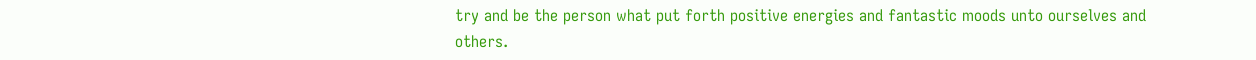try and be the person what put forth positive energies and fantastic moods unto ourselves and others.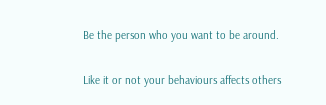Be the person who you want to be around.

Like it or not your behaviours affects others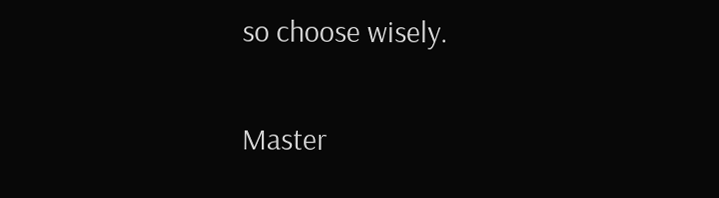so choose wisely.

Master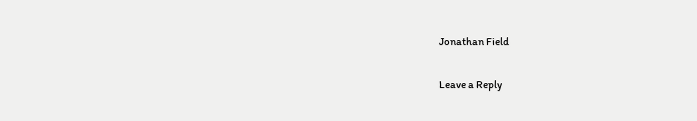Jonathan Field

Leave a Reply